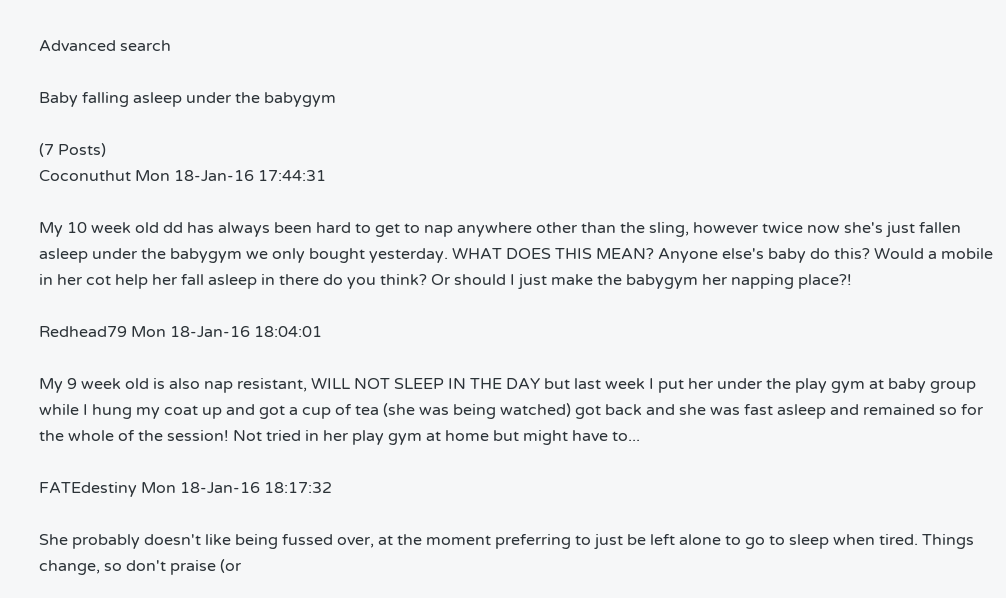Advanced search

Baby falling asleep under the babygym

(7 Posts)
Coconuthut Mon 18-Jan-16 17:44:31

My 10 week old dd has always been hard to get to nap anywhere other than the sling, however twice now she's just fallen asleep under the babygym we only bought yesterday. WHAT DOES THIS MEAN? Anyone else's baby do this? Would a mobile in her cot help her fall asleep in there do you think? Or should I just make the babygym her napping place?!

Redhead79 Mon 18-Jan-16 18:04:01

My 9 week old is also nap resistant, WILL NOT SLEEP IN THE DAY but last week I put her under the play gym at baby group while I hung my coat up and got a cup of tea (she was being watched) got back and she was fast asleep and remained so for the whole of the session! Not tried in her play gym at home but might have to...

FATEdestiny Mon 18-Jan-16 18:17:32

She probably doesn't like being fussed over, at the moment preferring to just be left alone to go to sleep when tired. Things change, so don't praise (or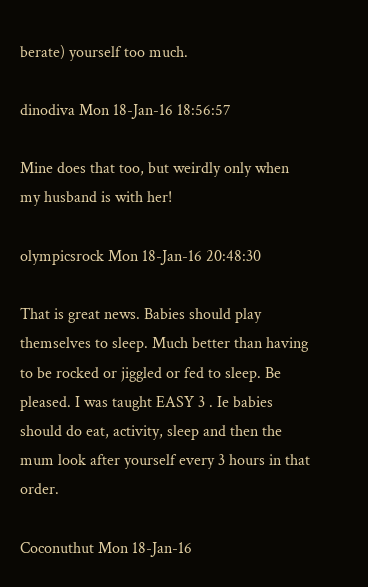berate) yourself too much.

dinodiva Mon 18-Jan-16 18:56:57

Mine does that too, but weirdly only when my husband is with her!

olympicsrock Mon 18-Jan-16 20:48:30

That is great news. Babies should play themselves to sleep. Much better than having to be rocked or jiggled or fed to sleep. Be pleased. I was taught EASY 3 . Ie babies should do eat, activity, sleep and then the mum look after yourself every 3 hours in that order.

Coconuthut Mon 18-Jan-16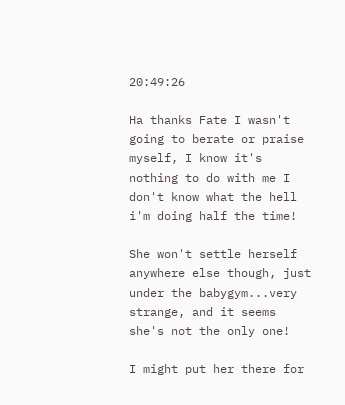20:49:26

Ha thanks Fate I wasn't going to berate or praise myself, I know it's nothing to do with me I don't know what the hell i'm doing half the time!

She won't settle herself anywhere else though, just under the babygym...very strange, and it seems she's not the only one!

I might put her there for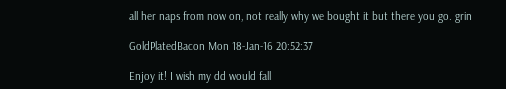all her naps from now on, not really why we bought it but there you go. grin

GoldPlatedBacon Mon 18-Jan-16 20:52:37

Enjoy it! I wish my dd would fall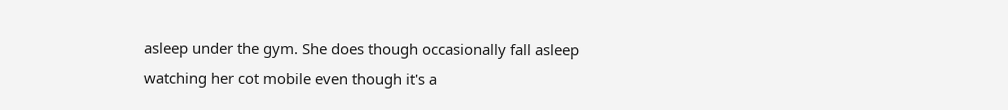asleep under the gym. She does though occasionally fall asleep watching her cot mobile even though it's a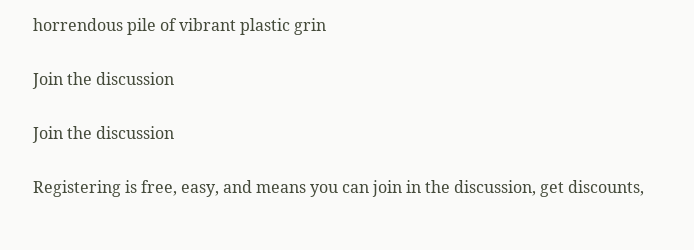horrendous pile of vibrant plastic grin

Join the discussion

Join the discussion

Registering is free, easy, and means you can join in the discussion, get discounts,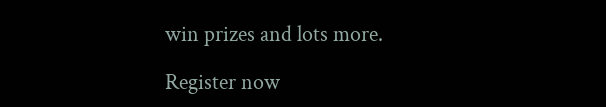win prizes and lots more.

Register now